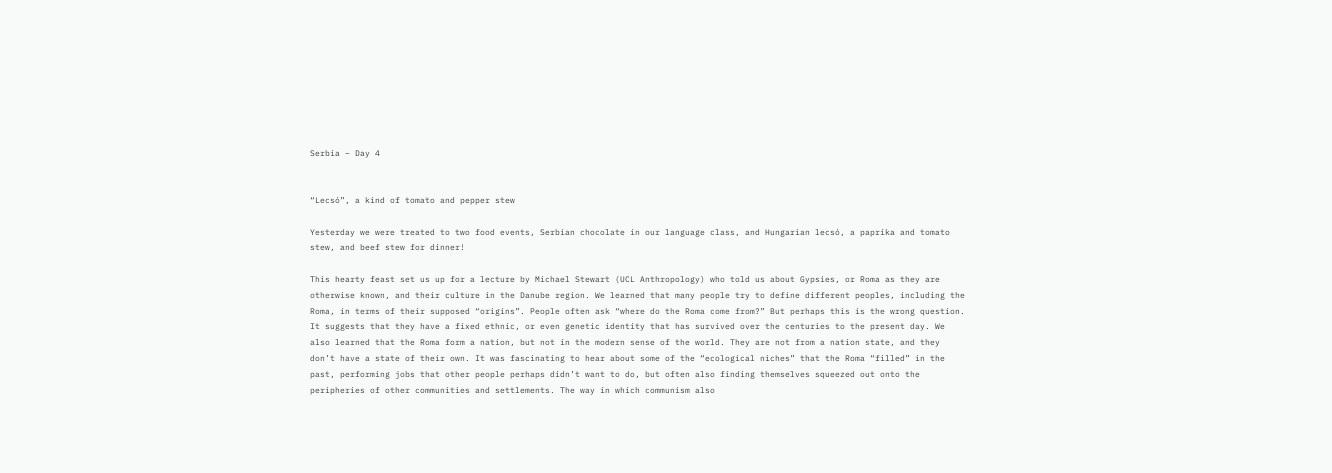Serbia – Day 4


“Lecsó”, a kind of tomato and pepper stew

Yesterday we were treated to two food events, Serbian chocolate in our language class, and Hungarian lecsó, a paprika and tomato stew, and beef stew for dinner!

This hearty feast set us up for a lecture by Michael Stewart (UCL Anthropology) who told us about Gypsies, or Roma as they are otherwise known, and their culture in the Danube region. We learned that many people try to define different peoples, including the Roma, in terms of their supposed “origins”. People often ask “where do the Roma come from?” But perhaps this is the wrong question. It suggests that they have a fixed ethnic, or even genetic identity that has survived over the centuries to the present day. We also learned that the Roma form a nation, but not in the modern sense of the world. They are not from a nation state, and they don’t have a state of their own. It was fascinating to hear about some of the “ecological niches” that the Roma “filled” in the past, performing jobs that other people perhaps didn’t want to do, but often also finding themselves squeezed out onto the peripheries of other communities and settlements. The way in which communism also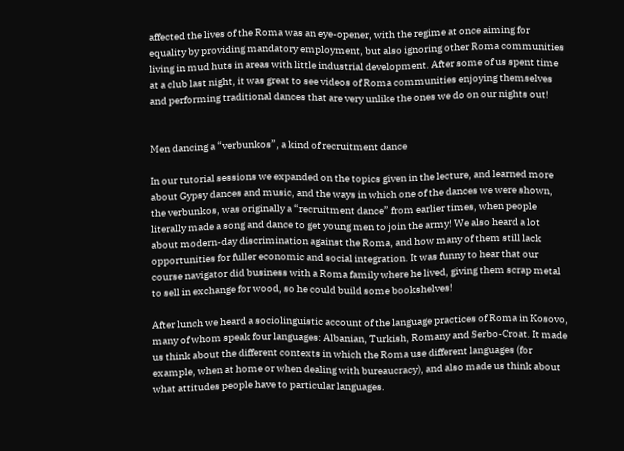affected the lives of the Roma was an eye-opener, with the regime at once aiming for equality by providing mandatory employment, but also ignoring other Roma communities living in mud huts in areas with little industrial development. After some of us spent time at a club last night, it was great to see videos of Roma communities enjoying themselves and performing traditional dances that are very unlike the ones we do on our nights out!


Men dancing a “verbunkos”, a kind of recruitment dance

In our tutorial sessions we expanded on the topics given in the lecture, and learned more about Gypsy dances and music, and the ways in which one of the dances we were shown, the verbunkos, was originally a “recruitment dance” from earlier times, when people literally made a song and dance to get young men to join the army! We also heard a lot about modern-day discrimination against the Roma, and how many of them still lack opportunities for fuller economic and social integration. It was funny to hear that our course navigator did business with a Roma family where he lived, giving them scrap metal to sell in exchange for wood, so he could build some bookshelves!

After lunch we heard a sociolinguistic account of the language practices of Roma in Kosovo, many of whom speak four languages: Albanian, Turkish, Romany and Serbo-Croat. It made us think about the different contexts in which the Roma use different languages (for example, when at home or when dealing with bureaucracy), and also made us think about what attitudes people have to particular languages.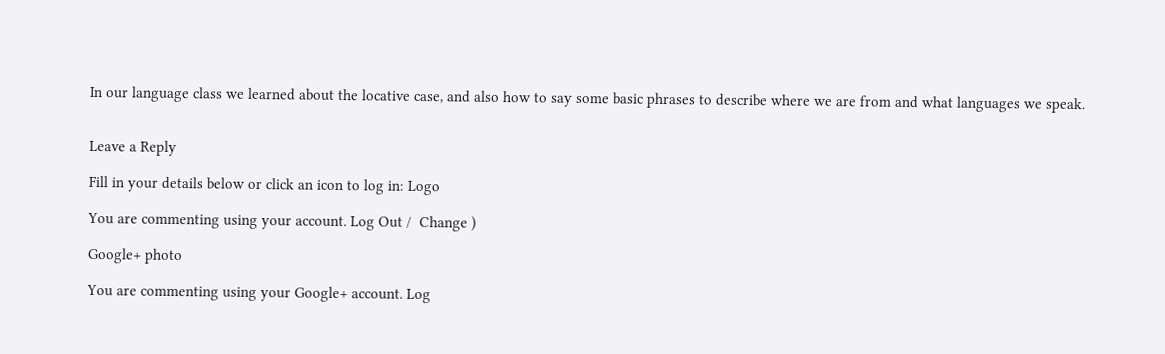In our language class we learned about the locative case, and also how to say some basic phrases to describe where we are from and what languages we speak.


Leave a Reply

Fill in your details below or click an icon to log in: Logo

You are commenting using your account. Log Out /  Change )

Google+ photo

You are commenting using your Google+ account. Log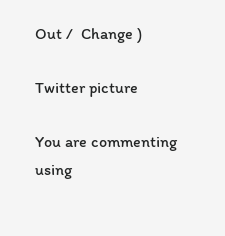Out /  Change )

Twitter picture

You are commenting using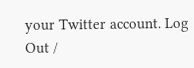your Twitter account. Log Out /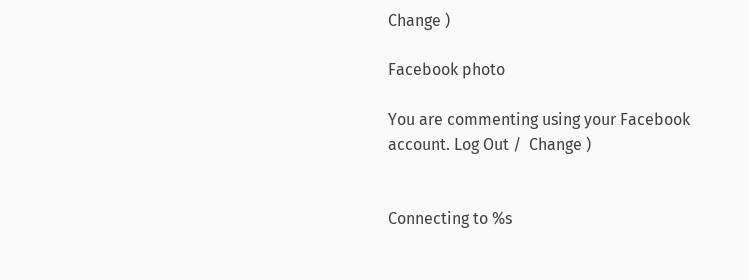Change )

Facebook photo

You are commenting using your Facebook account. Log Out /  Change )


Connecting to %s